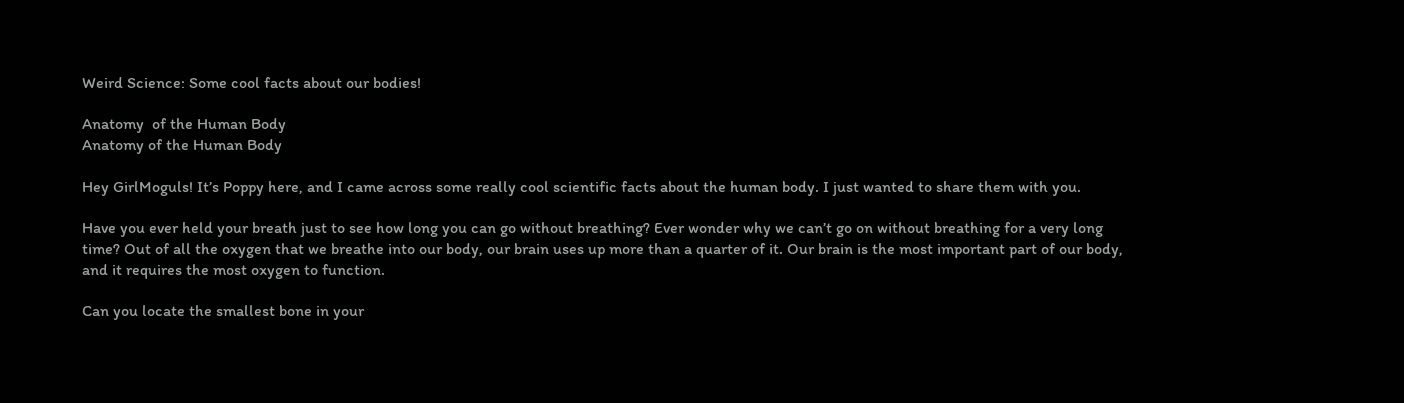Weird Science: Some cool facts about our bodies!

Anatomy  of the Human Body
Anatomy of the Human Body

Hey GirlMoguls! It’s Poppy here, and I came across some really cool scientific facts about the human body. I just wanted to share them with you.

Have you ever held your breath just to see how long you can go without breathing? Ever wonder why we can’t go on without breathing for a very long time? Out of all the oxygen that we breathe into our body, our brain uses up more than a quarter of it. Our brain is the most important part of our body, and it requires the most oxygen to function.

Can you locate the smallest bone in your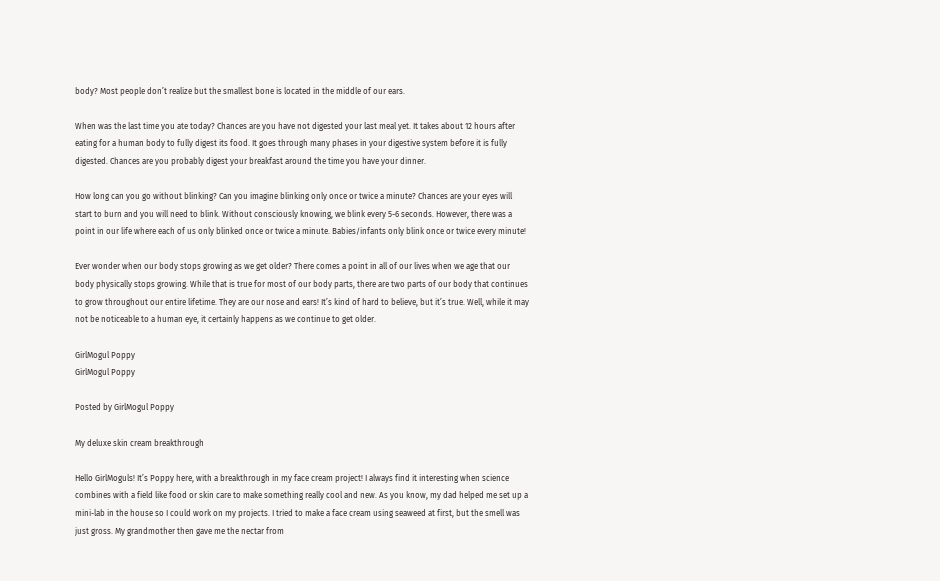body? Most people don’t realize but the smallest bone is located in the middle of our ears.

When was the last time you ate today? Chances are you have not digested your last meal yet. It takes about 12 hours after eating for a human body to fully digest its food. It goes through many phases in your digestive system before it is fully digested. Chances are you probably digest your breakfast around the time you have your dinner.

How long can you go without blinking? Can you imagine blinking only once or twice a minute? Chances are your eyes will start to burn and you will need to blink. Without consciously knowing, we blink every 5-6 seconds. However, there was a point in our life where each of us only blinked once or twice a minute. Babies/infants only blink once or twice every minute!

Ever wonder when our body stops growing as we get older? There comes a point in all of our lives when we age that our body physically stops growing. While that is true for most of our body parts, there are two parts of our body that continues to grow throughout our entire lifetime. They are our nose and ears! It’s kind of hard to believe, but it’s true. Well, while it may not be noticeable to a human eye, it certainly happens as we continue to get older.

GirlMogul Poppy
GirlMogul Poppy

Posted by GirlMogul Poppy

My deluxe skin cream breakthrough

Hello GirlMoguls! It’s Poppy here, with a breakthrough in my face cream project! I always find it interesting when science combines with a field like food or skin care to make something really cool and new. As you know, my dad helped me set up a mini-lab in the house so I could work on my projects. I tried to make a face cream using seaweed at first, but the smell was just gross. My grandmother then gave me the nectar from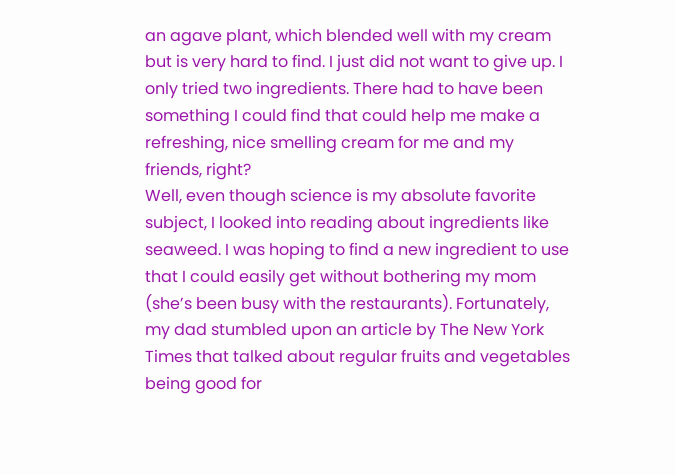an agave plant, which blended well with my cream but is very hard to find. I just did not want to give up. I only tried two ingredients. There had to have been something I could find that could help me make a refreshing, nice smelling cream for me and my friends, right?
Well, even though science is my absolute favorite subject, I looked into reading about ingredients like seaweed. I was hoping to find a new ingredient to use that I could easily get without bothering my mom (she’s been busy with the restaurants). Fortunately, my dad stumbled upon an article by The New York Times that talked about regular fruits and vegetables being good for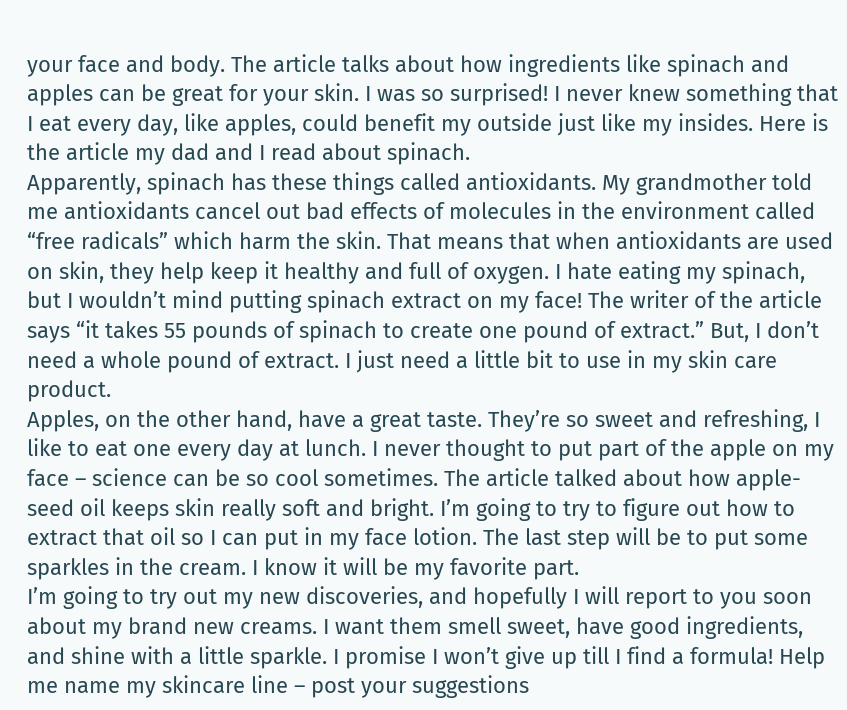your face and body. The article talks about how ingredients like spinach and apples can be great for your skin. I was so surprised! I never knew something that I eat every day, like apples, could benefit my outside just like my insides. Here is the article my dad and I read about spinach.
Apparently, spinach has these things called antioxidants. My grandmother told me antioxidants cancel out bad effects of molecules in the environment called “free radicals” which harm the skin. That means that when antioxidants are used on skin, they help keep it healthy and full of oxygen. I hate eating my spinach, but I wouldn’t mind putting spinach extract on my face! The writer of the article says “it takes 55 pounds of spinach to create one pound of extract.” But, I don’t need a whole pound of extract. I just need a little bit to use in my skin care product.
Apples, on the other hand, have a great taste. They’re so sweet and refreshing, I like to eat one every day at lunch. I never thought to put part of the apple on my face – science can be so cool sometimes. The article talked about how apple-seed oil keeps skin really soft and bright. I’m going to try to figure out how to extract that oil so I can put in my face lotion. The last step will be to put some sparkles in the cream. I know it will be my favorite part.
I’m going to try out my new discoveries, and hopefully I will report to you soon about my brand new creams. I want them smell sweet, have good ingredients, and shine with a little sparkle. I promise I won’t give up till I find a formula! Help me name my skincare line – post your suggestions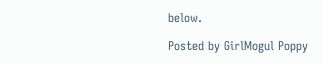below.

Posted by GirlMogul Poppy